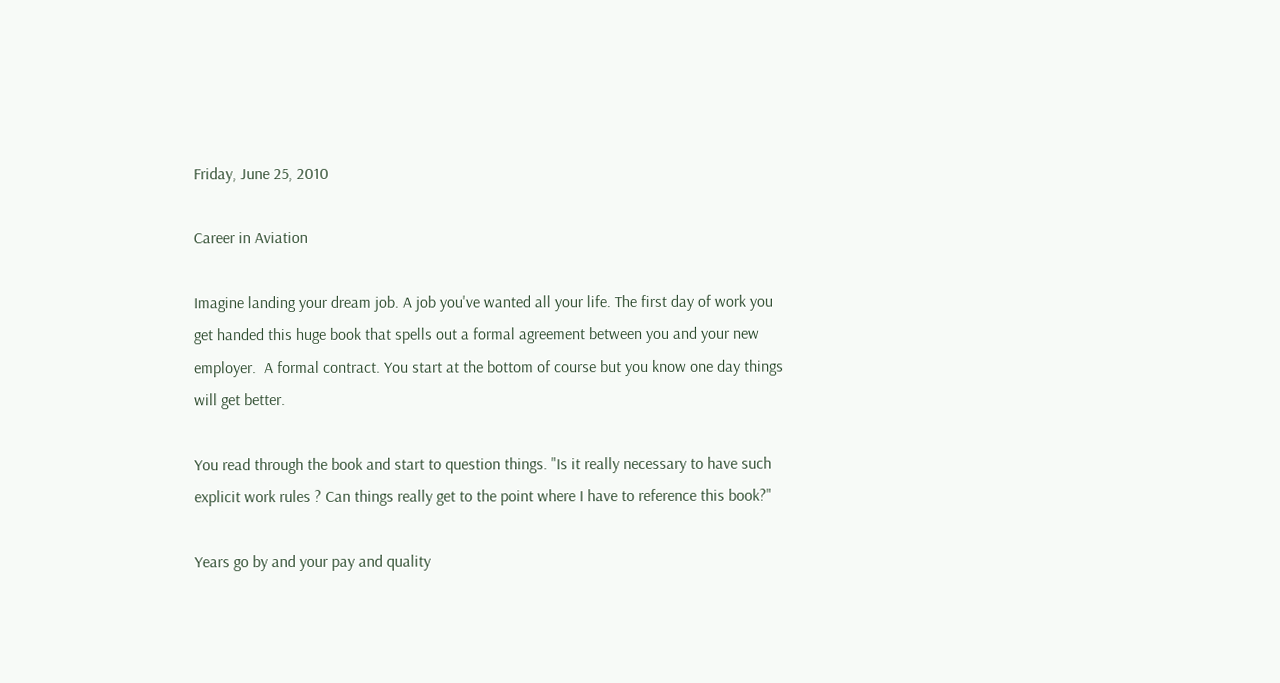Friday, June 25, 2010

Career in Aviation

Imagine landing your dream job. A job you've wanted all your life. The first day of work you get handed this huge book that spells out a formal agreement between you and your new employer.  A formal contract. You start at the bottom of course but you know one day things will get better.

You read through the book and start to question things. "Is it really necessary to have such explicit work rules ? Can things really get to the point where I have to reference this book?"

Years go by and your pay and quality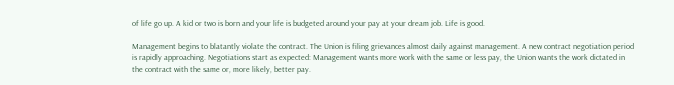of life go up. A kid or two is born and your life is budgeted around your pay at your dream job. Life is good.

Management begins to blatantly violate the contract. The Union is filing grievances almost daily against management. A new contract negotiation period is rapidly approaching. Negotiations start as expected: Management wants more work with the same or less pay, the Union wants the work dictated in the contract with the same or, more likely, better pay.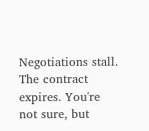Negotiations stall. The contract expires. You're not sure, but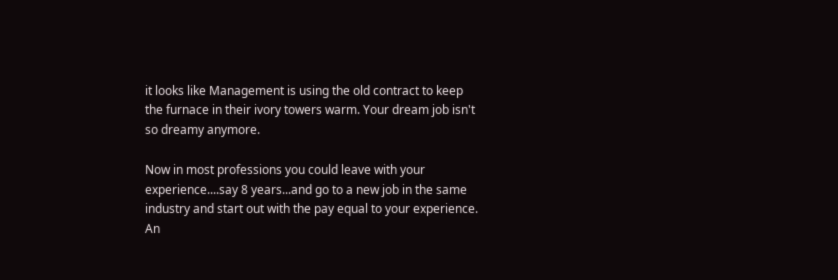it looks like Management is using the old contract to keep the furnace in their ivory towers warm. Your dream job isn't so dreamy anymore.

Now in most professions you could leave with your experience....say 8 years...and go to a new job in the same industry and start out with the pay equal to your experience. An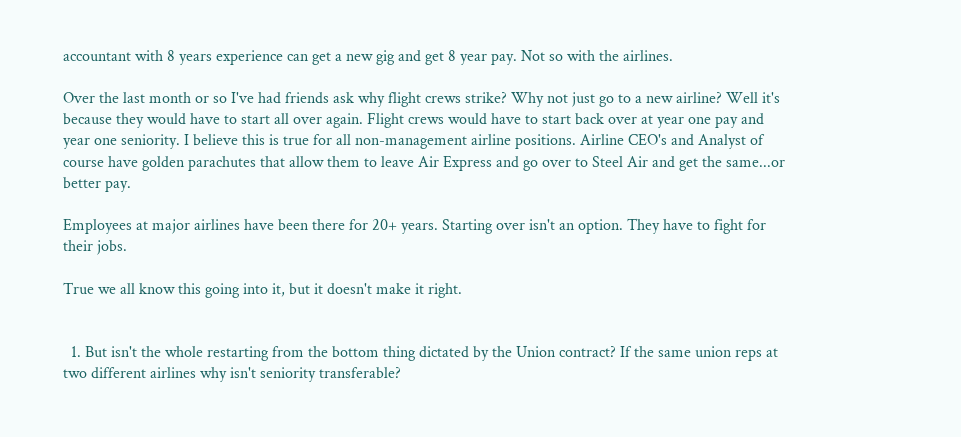accountant with 8 years experience can get a new gig and get 8 year pay. Not so with the airlines.

Over the last month or so I've had friends ask why flight crews strike? Why not just go to a new airline? Well it's because they would have to start all over again. Flight crews would have to start back over at year one pay and year one seniority. I believe this is true for all non-management airline positions. Airline CEO's and Analyst of course have golden parachutes that allow them to leave Air Express and go over to Steel Air and get the same...or better pay.

Employees at major airlines have been there for 20+ years. Starting over isn't an option. They have to fight for their jobs.

True we all know this going into it, but it doesn't make it right.


  1. But isn't the whole restarting from the bottom thing dictated by the Union contract? If the same union reps at two different airlines why isn't seniority transferable?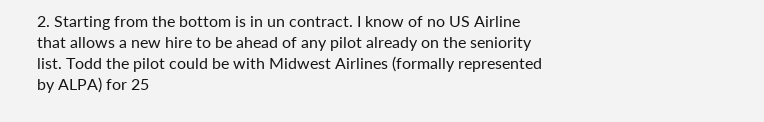2. Starting from the bottom is in un contract. I know of no US Airline that allows a new hire to be ahead of any pilot already on the seniority list. Todd the pilot could be with Midwest Airlines (formally represented by ALPA) for 25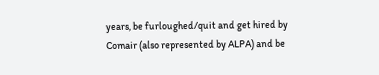years, be furloughed/quit and get hired by Comair (also represented by ALPA) and be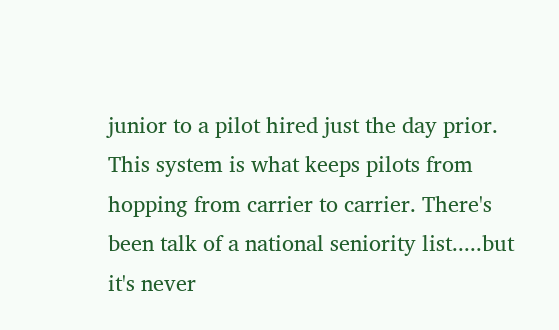junior to a pilot hired just the day prior. This system is what keeps pilots from hopping from carrier to carrier. There's been talk of a national seniority list.....but it's never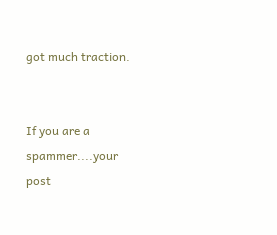got much traction.


If you are a spammer....your post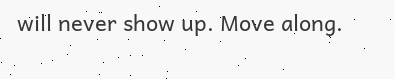will never show up. Move along.